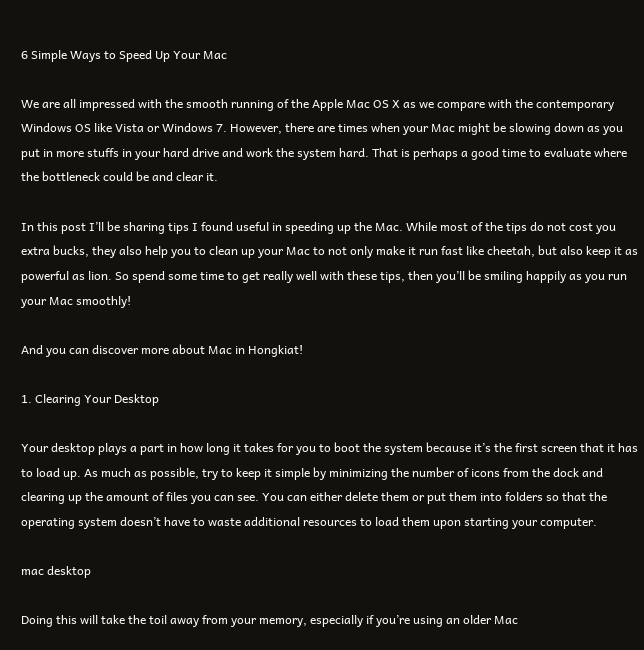6 Simple Ways to Speed Up Your Mac

We are all impressed with the smooth running of the Apple Mac OS X as we compare with the contemporary Windows OS like Vista or Windows 7. However, there are times when your Mac might be slowing down as you put in more stuffs in your hard drive and work the system hard. That is perhaps a good time to evaluate where the bottleneck could be and clear it.

In this post I’ll be sharing tips I found useful in speeding up the Mac. While most of the tips do not cost you extra bucks, they also help you to clean up your Mac to not only make it run fast like cheetah, but also keep it as powerful as lion. So spend some time to get really well with these tips, then you’ll be smiling happily as you run your Mac smoothly!

And you can discover more about Mac in Hongkiat!

1. Clearing Your Desktop

Your desktop plays a part in how long it takes for you to boot the system because it’s the first screen that it has to load up. As much as possible, try to keep it simple by minimizing the number of icons from the dock and clearing up the amount of files you can see. You can either delete them or put them into folders so that the operating system doesn’t have to waste additional resources to load them upon starting your computer.

mac desktop

Doing this will take the toil away from your memory, especially if you’re using an older Mac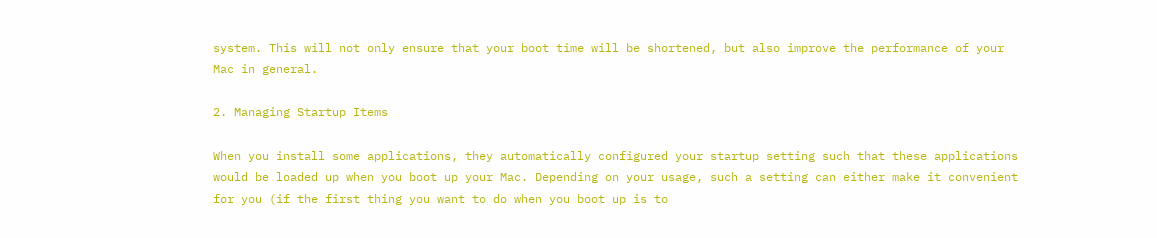system. This will not only ensure that your boot time will be shortened, but also improve the performance of your Mac in general.

2. Managing Startup Items

When you install some applications, they automatically configured your startup setting such that these applications would be loaded up when you boot up your Mac. Depending on your usage, such a setting can either make it convenient for you (if the first thing you want to do when you boot up is to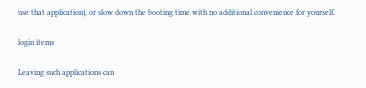use that application), or slow down the booting time with no additional convenience for yourself.

login items

Leaving such applications can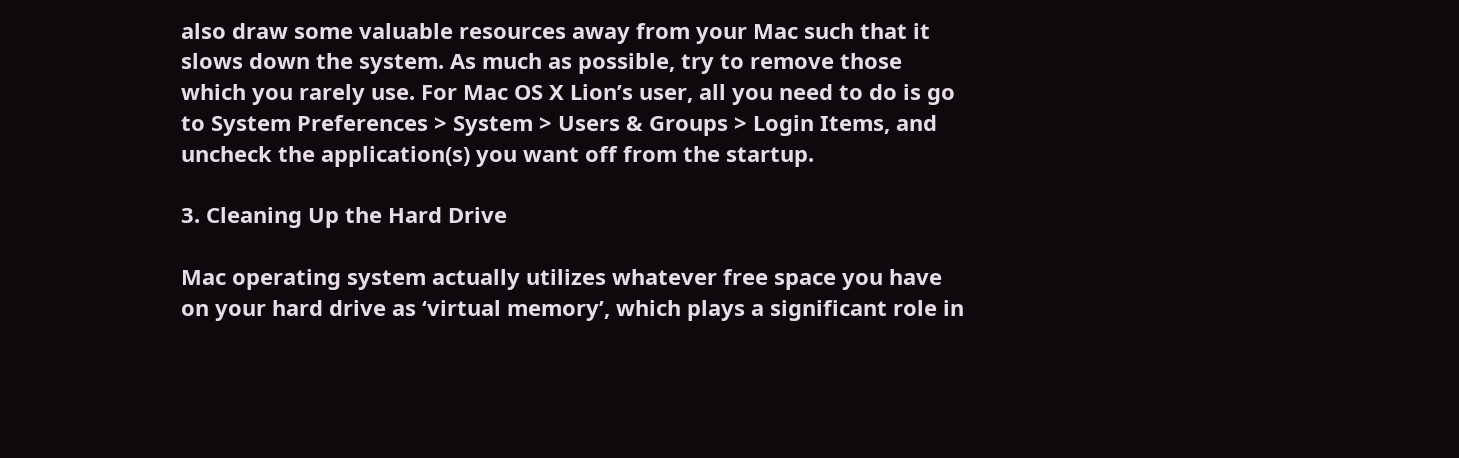also draw some valuable resources away from your Mac such that it slows down the system. As much as possible, try to remove those which you rarely use. For Mac OS X Lion’s user, all you need to do is go to System Preferences > System > Users & Groups > Login Items, and uncheck the application(s) you want off from the startup.

3. Cleaning Up the Hard Drive

Mac operating system actually utilizes whatever free space you have on your hard drive as ‘virtual memory’, which plays a significant role in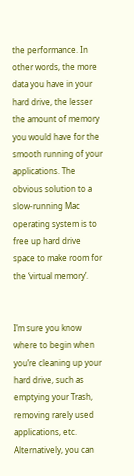the performance. In other words, the more data you have in your hard drive, the lesser the amount of memory you would have for the smooth running of your applications. The obvious solution to a slow-running Mac operating system is to free up hard drive space to make room for the ‘virtual memory’.


I’m sure you know where to begin when you’re cleaning up your hard drive, such as emptying your Trash, removing rarely used applications, etc. Alternatively, you can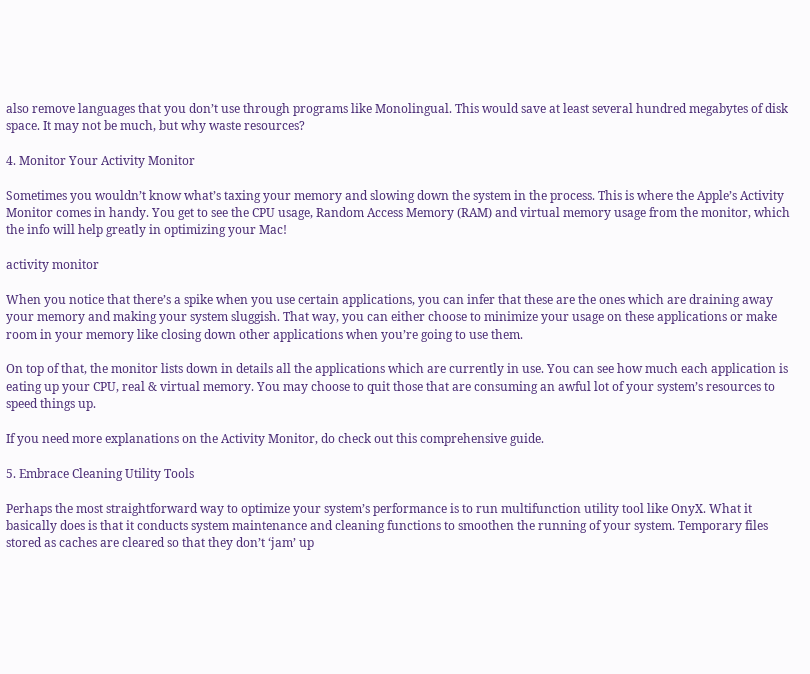also remove languages that you don’t use through programs like Monolingual. This would save at least several hundred megabytes of disk space. It may not be much, but why waste resources?

4. Monitor Your Activity Monitor

Sometimes you wouldn’t know what’s taxing your memory and slowing down the system in the process. This is where the Apple’s Activity Monitor comes in handy. You get to see the CPU usage, Random Access Memory (RAM) and virtual memory usage from the monitor, which the info will help greatly in optimizing your Mac!

activity monitor

When you notice that there’s a spike when you use certain applications, you can infer that these are the ones which are draining away your memory and making your system sluggish. That way, you can either choose to minimize your usage on these applications or make room in your memory like closing down other applications when you’re going to use them.

On top of that, the monitor lists down in details all the applications which are currently in use. You can see how much each application is eating up your CPU, real & virtual memory. You may choose to quit those that are consuming an awful lot of your system’s resources to speed things up.

If you need more explanations on the Activity Monitor, do check out this comprehensive guide.

5. Embrace Cleaning Utility Tools

Perhaps the most straightforward way to optimize your system’s performance is to run multifunction utility tool like OnyX. What it basically does is that it conducts system maintenance and cleaning functions to smoothen the running of your system. Temporary files stored as caches are cleared so that they don’t ‘jam’ up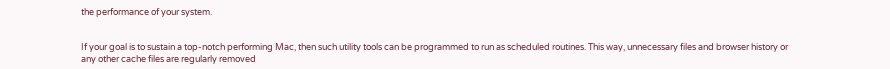the performance of your system.


If your goal is to sustain a top-notch performing Mac, then such utility tools can be programmed to run as scheduled routines. This way, unnecessary files and browser history or any other cache files are regularly removed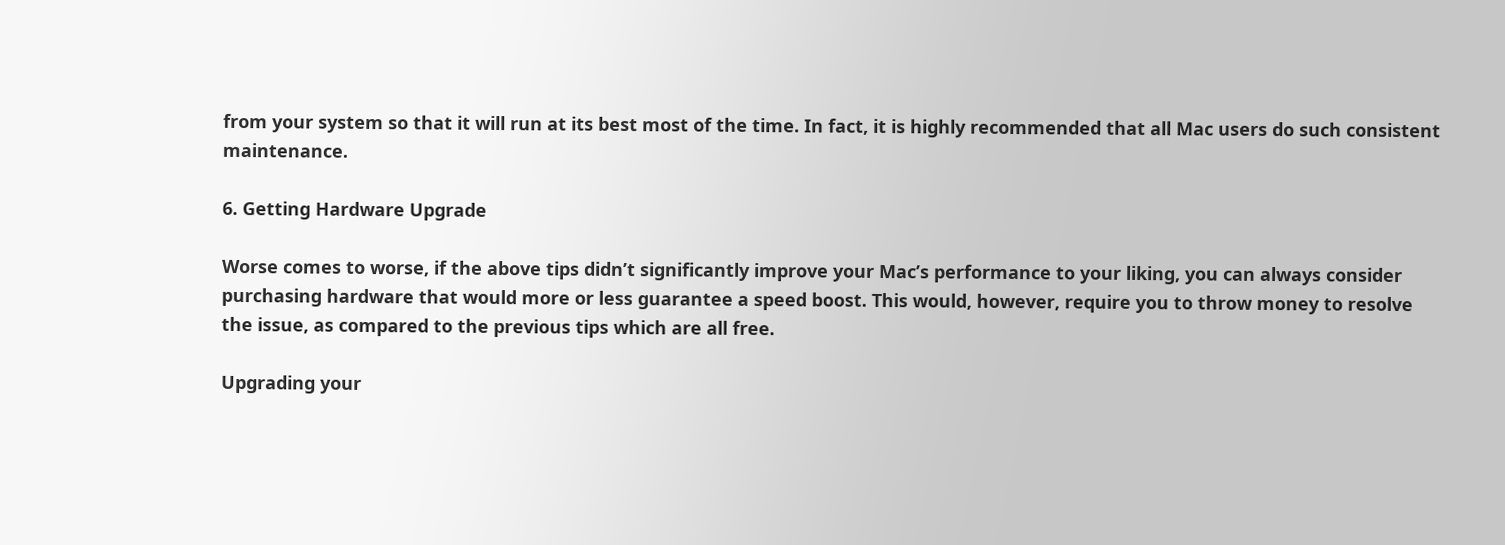from your system so that it will run at its best most of the time. In fact, it is highly recommended that all Mac users do such consistent maintenance.

6. Getting Hardware Upgrade

Worse comes to worse, if the above tips didn’t significantly improve your Mac’s performance to your liking, you can always consider purchasing hardware that would more or less guarantee a speed boost. This would, however, require you to throw money to resolve the issue, as compared to the previous tips which are all free.

Upgrading your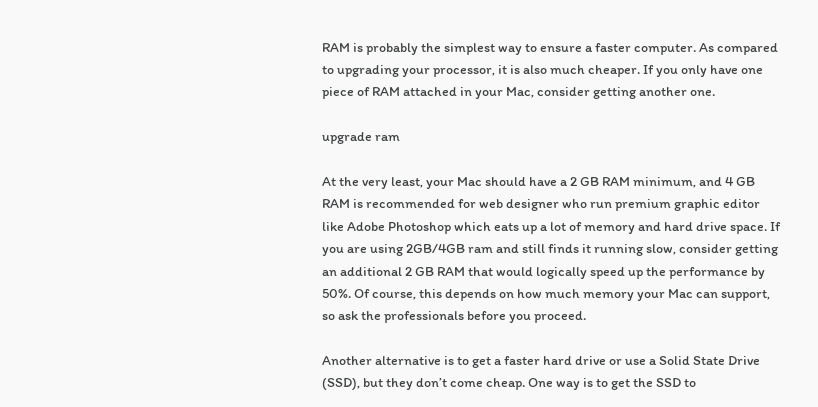RAM is probably the simplest way to ensure a faster computer. As compared to upgrading your processor, it is also much cheaper. If you only have one piece of RAM attached in your Mac, consider getting another one.

upgrade ram

At the very least, your Mac should have a 2 GB RAM minimum, and 4 GB RAM is recommended for web designer who run premium graphic editor like Adobe Photoshop which eats up a lot of memory and hard drive space. If you are using 2GB/4GB ram and still finds it running slow, consider getting an additional 2 GB RAM that would logically speed up the performance by 50%. Of course, this depends on how much memory your Mac can support, so ask the professionals before you proceed.

Another alternative is to get a faster hard drive or use a Solid State Drive (SSD), but they don’t come cheap. One way is to get the SSD to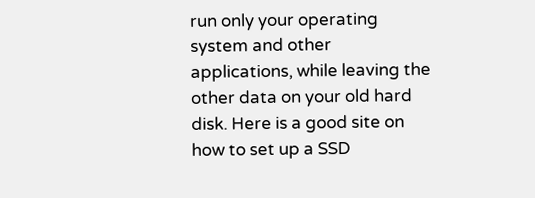run only your operating system and other applications, while leaving the other data on your old hard disk. Here is a good site on how to set up a SSD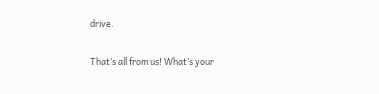drive.

That’s all from us! What’s your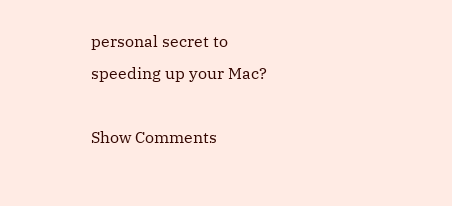personal secret to speeding up your Mac?

Show Comments